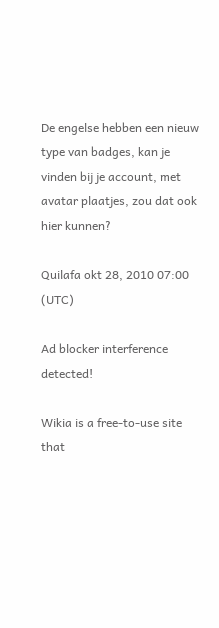De engelse hebben een nieuw type van badges, kan je vinden bij je account, met avatar plaatjes, zou dat ook hier kunnen?

Quilafa okt 28, 2010 07:00 (UTC)

Ad blocker interference detected!

Wikia is a free-to-use site that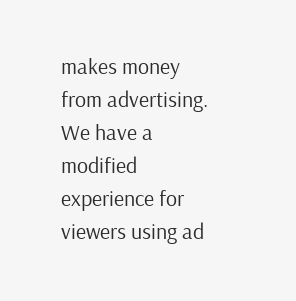makes money from advertising. We have a modified experience for viewers using ad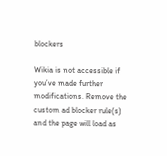blockers

Wikia is not accessible if you’ve made further modifications. Remove the custom ad blocker rule(s) and the page will load as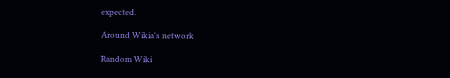expected.

Around Wikia's network

Random Wiki